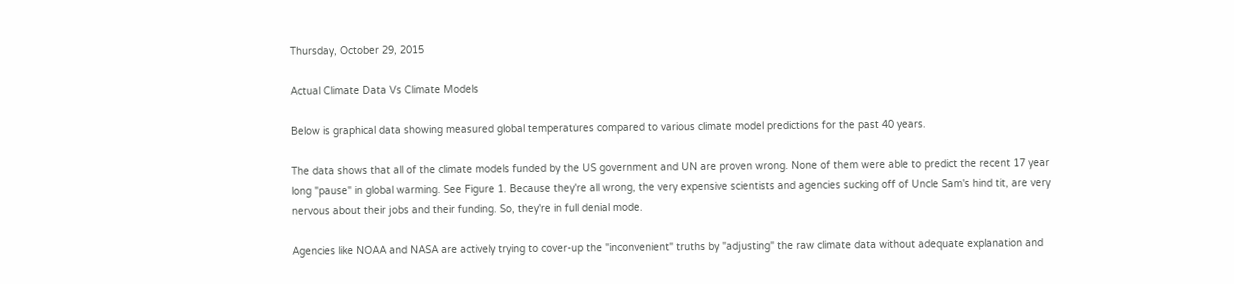Thursday, October 29, 2015

Actual Climate Data Vs Climate Models

Below is graphical data showing measured global temperatures compared to various climate model predictions for the past 40 years.

The data shows that all of the climate models funded by the US government and UN are proven wrong. None of them were able to predict the recent 17 year long "pause" in global warming. See Figure 1. Because they're all wrong, the very expensive scientists and agencies sucking off of Uncle Sam's hind tit, are very nervous about their jobs and their funding. So, they're in full denial mode.

Agencies like NOAA and NASA are actively trying to cover-up the "inconvenient" truths by "adjusting" the raw climate data without adequate explanation and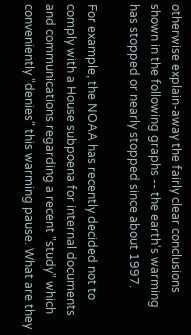otherwise explain-away the fairly clear conclusions shown in the following graphs -- the earth's warming has stopped or nearly stopped since about 1997.

For example, the NOAA has recently decided not to comply with a House subpoena for internal documents and communications regarding a recent "study" which conveniently "denies" this warming pause. What are they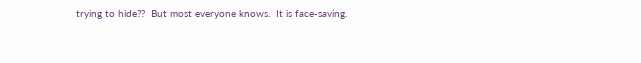trying to hide??  But most everyone knows.  It is face-saving.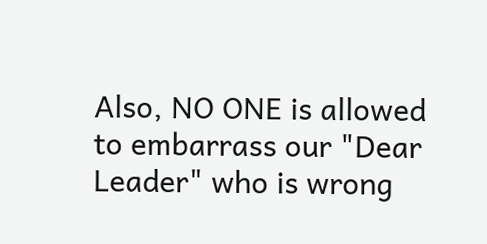Also, NO ONE is allowed to embarrass our "Dear Leader" who is wrong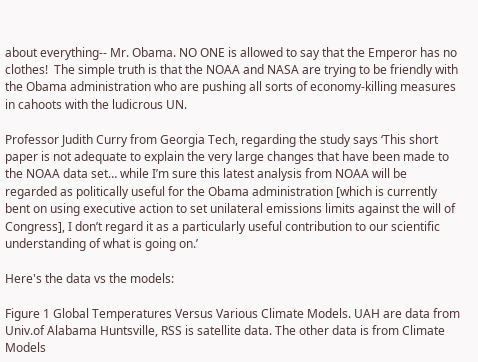about everything-- Mr. Obama. NO ONE is allowed to say that the Emperor has no clothes!  The simple truth is that the NOAA and NASA are trying to be friendly with the Obama administration who are pushing all sorts of economy-killing measures in cahoots with the ludicrous UN.

Professor Judith Curry from Georgia Tech, regarding the study says ‘This short paper is not adequate to explain the very large changes that have been made to the NOAA data set… while I’m sure this latest analysis from NOAA will be regarded as politically useful for the Obama administration [which is currently bent on using executive action to set unilateral emissions limits against the will of Congress], I don’t regard it as a particularly useful contribution to our scientific understanding of what is going on.’

Here's the data vs the models:

Figure 1 Global Temperatures Versus Various Climate Models. UAH are data from Univ.of Alabama Huntsville, RSS is satellite data. The other data is from Climate Models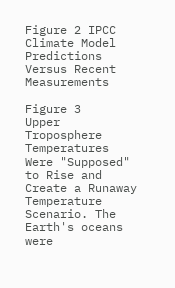Figure 2 IPCC Climate Model Predictions Versus Recent Measurements

Figure 3
Upper Troposphere Temperatures Were "Supposed" to Rise and Create a Runaway Temperature Scenario. The Earth's oceans were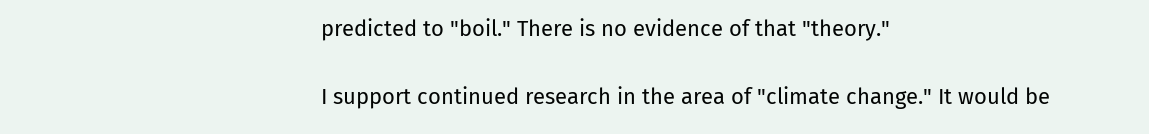predicted to "boil." There is no evidence of that "theory."

I support continued research in the area of "climate change." It would be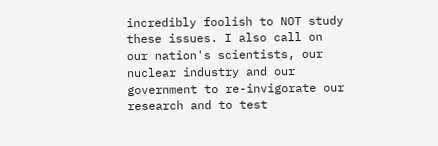incredibly foolish to NOT study these issues. I also call on our nation's scientists, our nuclear industry and our government to re-invigorate our research and to test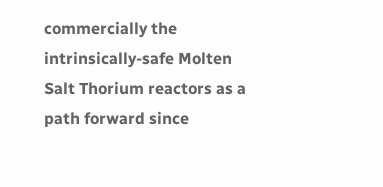commercially the intrinsically-safe Molten Salt Thorium reactors as a path forward since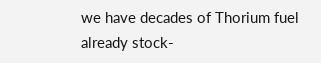we have decades of Thorium fuel already stock-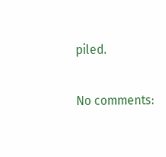piled.

No comments: